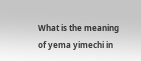What is the meaning of yema yimechi in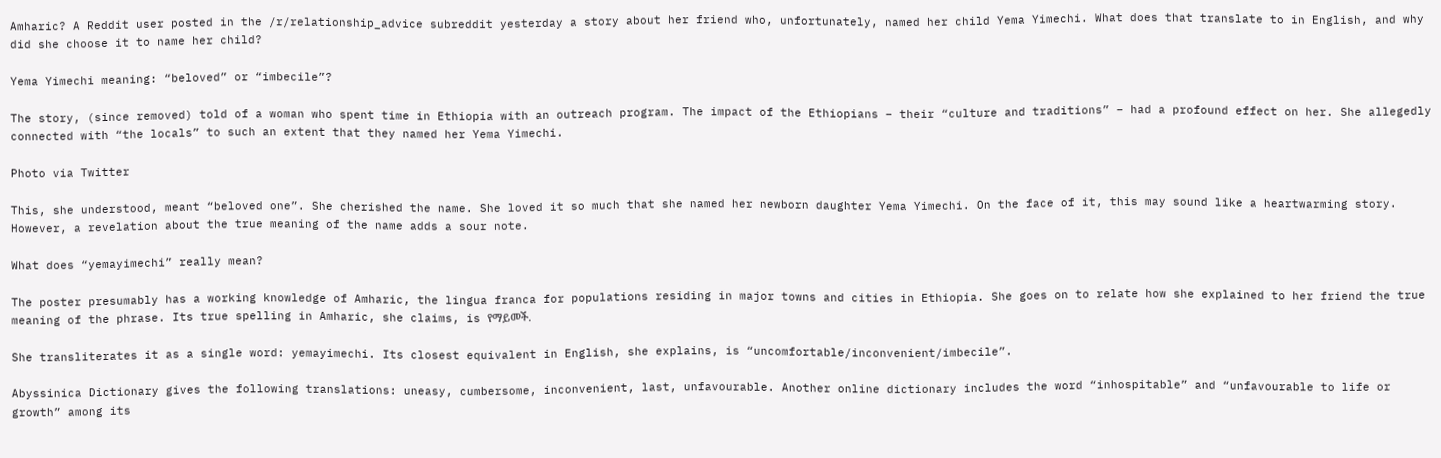Amharic? A Reddit user posted in the /r/relationship_advice subreddit yesterday a story about her friend who, unfortunately, named her child Yema Yimechi. What does that translate to in English, and why did she choose it to name her child?

Yema Yimechi meaning: “beloved” or “imbecile”?

The story, (since removed) told of a woman who spent time in Ethiopia with an outreach program. The impact of the Ethiopians – their “culture and traditions” – had a profound effect on her. She allegedly connected with “the locals” to such an extent that they named her Yema Yimechi.

Photo via Twitter

This, she understood, meant “beloved one”. She cherished the name. She loved it so much that she named her newborn daughter Yema Yimechi. On the face of it, this may sound like a heartwarming story. However, a revelation about the true meaning of the name adds a sour note.

What does “yemayimechi” really mean?

The poster presumably has a working knowledge of Amharic, the lingua franca for populations residing in major towns and cities in Ethiopia. She goes on to relate how she explained to her friend the true meaning of the phrase. Its true spelling in Amharic, she claims, is የማይመች.

She transliterates it as a single word: yemayimechi. Its closest equivalent in English, she explains, is “uncomfortable/inconvenient/imbecile”.

Abyssinica Dictionary gives the following translations: uneasy, cumbersome, inconvenient, last, unfavourable. Another online dictionary includes the word “inhospitable” and “unfavourable to life or growth” among its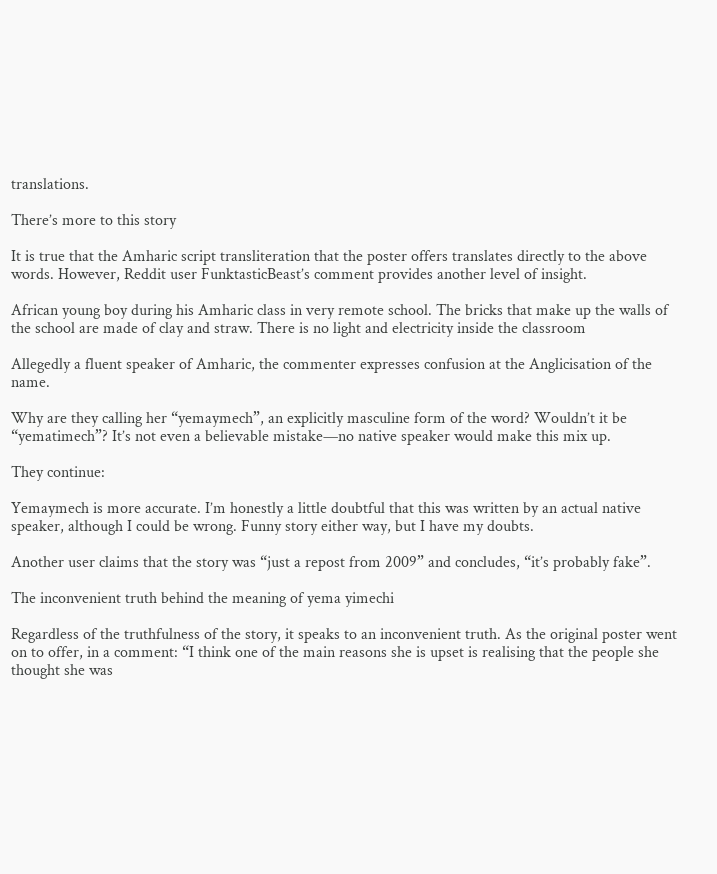translations.

There’s more to this story

It is true that the Amharic script transliteration that the poster offers translates directly to the above words. However, Reddit user FunktasticBeast’s comment provides another level of insight.

African young boy during his Amharic class in very remote school. The bricks that make up the walls of the school are made of clay and straw. There is no light and electricity inside the classroom

Allegedly a fluent speaker of Amharic, the commenter expresses confusion at the Anglicisation of the name.

Why are they calling her “yemaymech”, an explicitly masculine form of the word? Wouldn’t it be “yematimech”? It’s not even a believable mistake—no native speaker would make this mix up.

They continue:

Yemaymech is more accurate. I’m honestly a little doubtful that this was written by an actual native speaker, although I could be wrong. Funny story either way, but I have my doubts.

Another user claims that the story was “just a repost from 2009” and concludes, “it’s probably fake”.

The inconvenient truth behind the meaning of yema yimechi

Regardless of the truthfulness of the story, it speaks to an inconvenient truth. As the original poster went on to offer, in a comment: “I think one of the main reasons she is upset is realising that the people she thought she was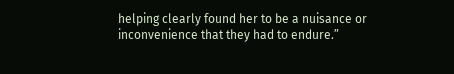helping clearly found her to be a nuisance or inconvenience that they had to endure.”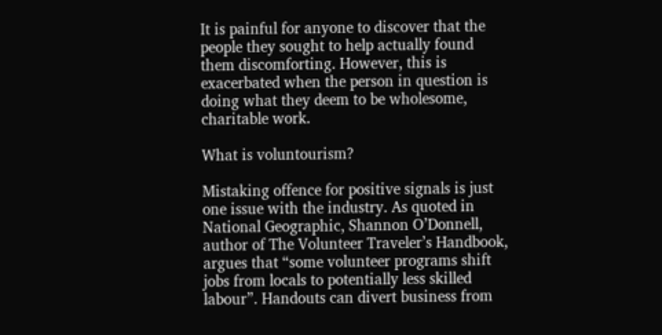It is painful for anyone to discover that the people they sought to help actually found them discomforting. However, this is exacerbated when the person in question is doing what they deem to be wholesome, charitable work.

What is voluntourism?

Mistaking offence for positive signals is just one issue with the industry. As quoted in National Geographic, Shannon O’Donnell, author of The Volunteer Traveler’s Handbook, argues that “some volunteer programs shift jobs from locals to potentially less skilled labour”. Handouts can divert business from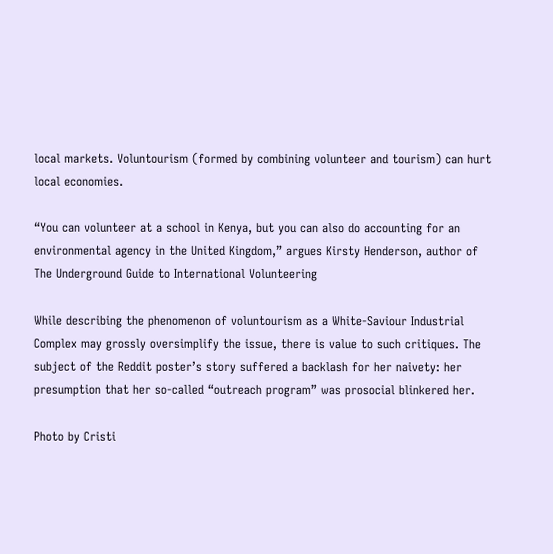local markets. Voluntourism (formed by combining volunteer and tourism) can hurt local economies.

“You can volunteer at a school in Kenya, but you can also do accounting for an environmental agency in the United Kingdom,” argues Kirsty Henderson, author of The Underground Guide to International Volunteering

While describing the phenomenon of voluntourism as a White-Saviour Industrial Complex may grossly oversimplify the issue, there is value to such critiques. The subject of the Reddit poster’s story suffered a backlash for her naivety: her presumption that her so-called “outreach program” was prosocial blinkered her.

Photo by Cristi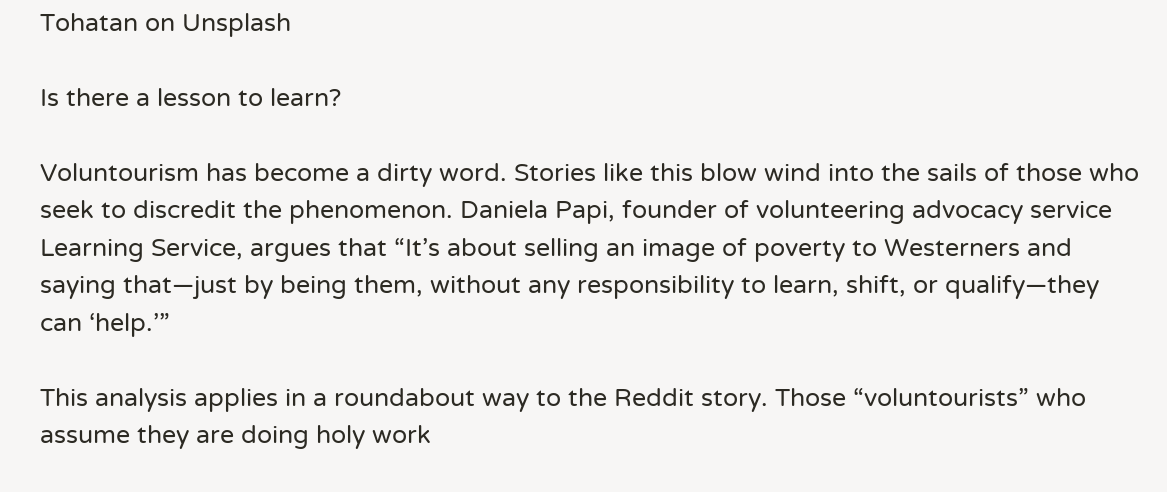Tohatan on Unsplash

Is there a lesson to learn?

Voluntourism has become a dirty word. Stories like this blow wind into the sails of those who seek to discredit the phenomenon. Daniela Papi, founder of volunteering advocacy service Learning Service, argues that “It’s about selling an image of poverty to Westerners and saying that—just by being them, without any responsibility to learn, shift, or qualify—they can ‘help.’”

This analysis applies in a roundabout way to the Reddit story. Those “voluntourists” who assume they are doing holy work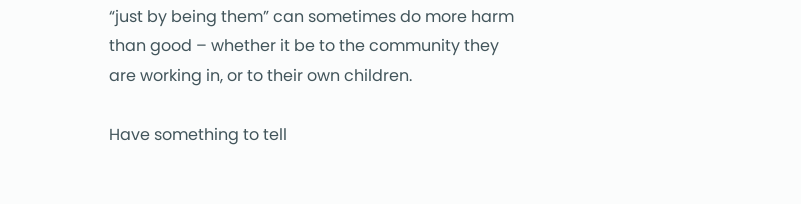“just by being them” can sometimes do more harm than good – whether it be to the community they are working in, or to their own children.

Have something to tell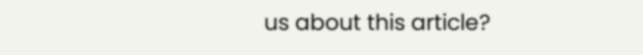us about this article?